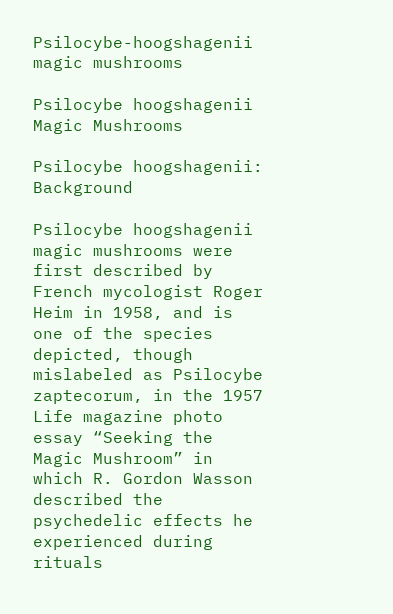Psilocybe-hoogshagenii magic mushrooms

Psilocybe hoogshagenii Magic Mushrooms

Psilocybe hoogshagenii: Background

Psilocybe hoogshagenii magic mushrooms were first described by French mycologist Roger Heim in 1958, and is one of the species depicted, though mislabeled as Psilocybe zaptecorum, in the 1957 Life magazine photo essay “Seeking the Magic Mushroom” in which R. Gordon Wasson described the psychedelic effects he experienced during rituals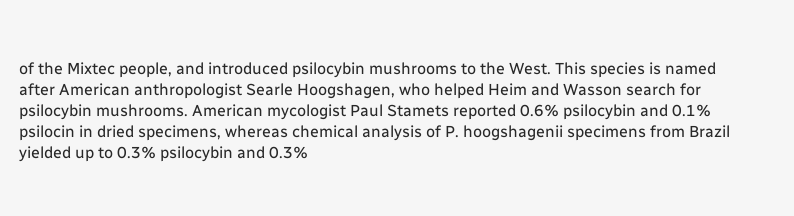of the Mixtec people, and introduced psilocybin mushrooms to the West. This species is named after American anthropologist Searle Hoogshagen, who helped Heim and Wasson search for psilocybin mushrooms. American mycologist Paul Stamets reported 0.6% psilocybin and 0.1% psilocin in dried specimens, whereas chemical analysis of P. hoogshagenii specimens from Brazil yielded up to 0.3% psilocybin and 0.3%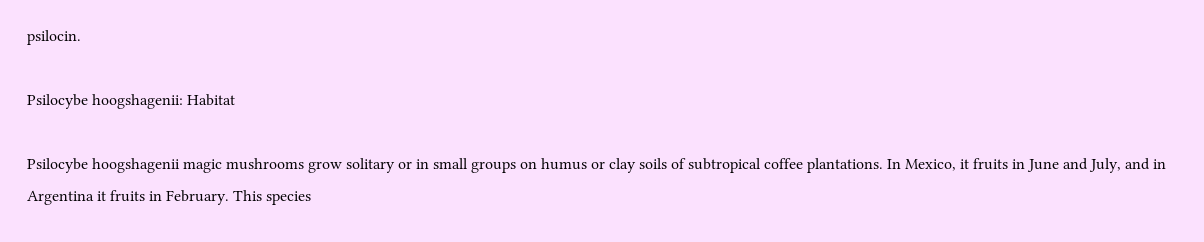psilocin.

Psilocybe hoogshagenii: Habitat

Psilocybe hoogshagenii magic mushrooms grow solitary or in small groups on humus or clay soils of subtropical coffee plantations. In Mexico, it fruits in June and July, and in Argentina it fruits in February. This species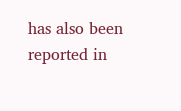has also been reported in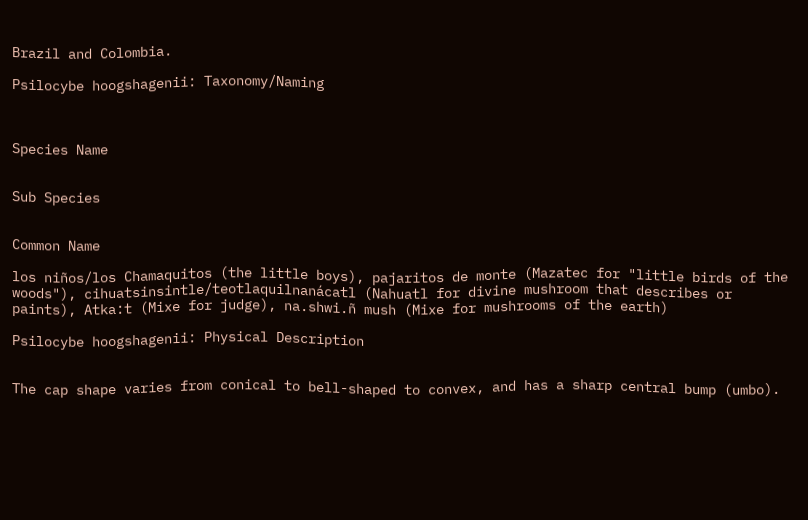Brazil and Colombia.

Psilocybe hoogshagenii: Taxonomy/Naming



Species Name


Sub Species


Common Name

los niños/los Chamaquitos (the little boys), pajaritos de monte (Mazatec for "little birds of the woods"), cihuatsinsintle/teotlaquilnanácatl (Nahuatl for divine mushroom that describes or paints), Atka:t (Mixe for judge), na.shwi.ñ mush (Mixe for mushrooms of the earth)

Psilocybe hoogshagenii: Physical Description


The cap shape varies from conical to bell-shaped to convex, and has a sharp central bump (umbo).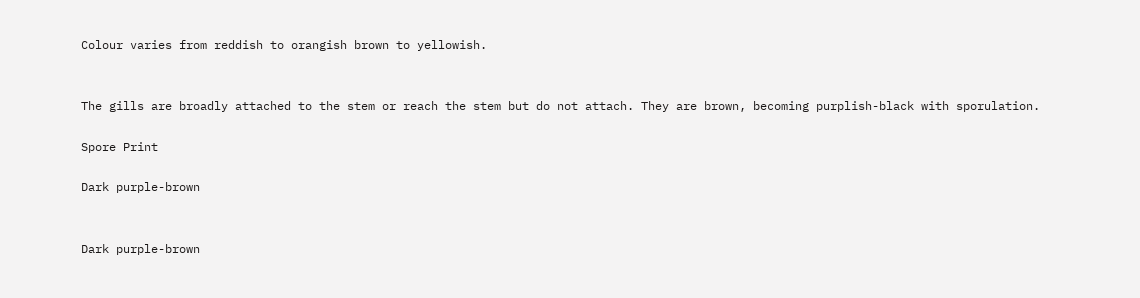Colour varies from reddish to orangish brown to yellowish.


The gills are broadly attached to the stem or reach the stem but do not attach. They are brown, becoming purplish-black with sporulation.

Spore Print

Dark purple-brown


Dark purple-brown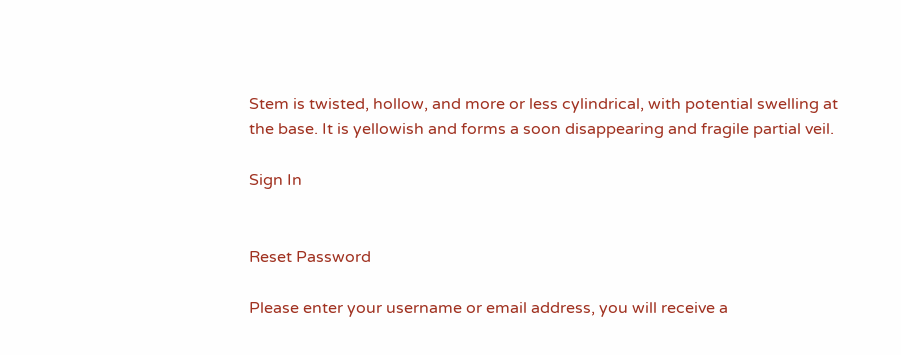Stem is twisted, hollow, and more or less cylindrical, with potential swelling at the base. It is yellowish and forms a soon disappearing and fragile partial veil.

Sign In


Reset Password

Please enter your username or email address, you will receive a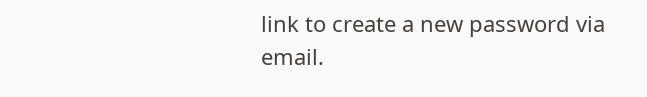link to create a new password via email.